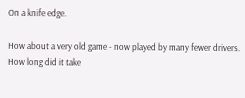On a knife edge.

How about a very old game - now played by many fewer drivers.  How long did it take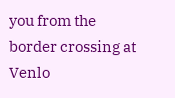you from the border crossing at Venlo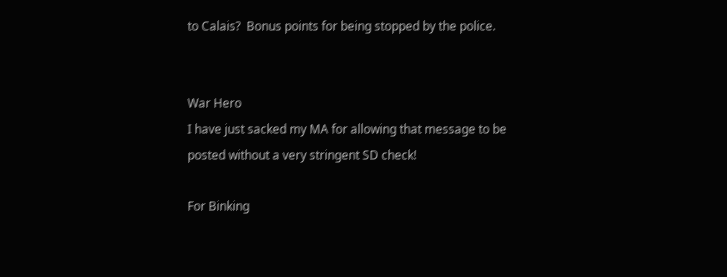to Calais?  Bonus points for being stopped by the police.


War Hero
I have just sacked my MA for allowing that message to be posted without a very stringent SD check!

For Binking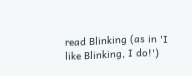read Blinking (as in 'I like Blinking, I do!')